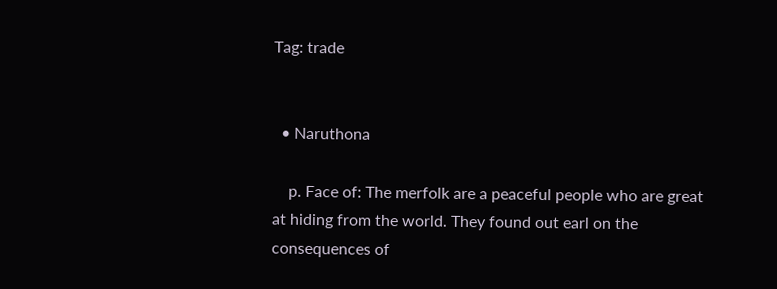Tag: trade


  • Naruthona

    p. Face of: The merfolk are a peaceful people who are great at hiding from the world. They found out earl on the consequences of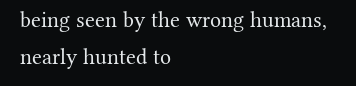being seen by the wrong humans, nearly hunted to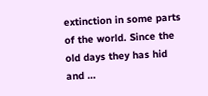extinction in some parts of the world. Since the old days they has hid and …